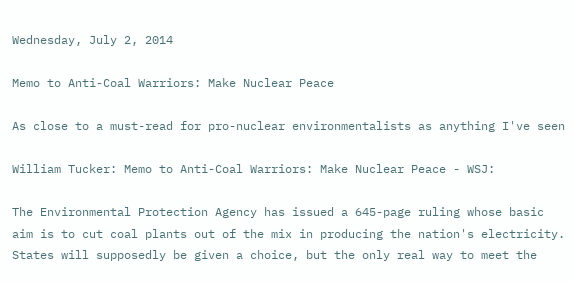Wednesday, July 2, 2014

Memo to Anti-Coal Warriors: Make Nuclear Peace

As close to a must-read for pro-nuclear environmentalists as anything I've seen

William Tucker: Memo to Anti-Coal Warriors: Make Nuclear Peace - WSJ:

The Environmental Protection Agency has issued a 645-page ruling whose basic aim is to cut coal plants out of the mix in producing the nation's electricity. States will supposedly be given a choice, but the only real way to meet the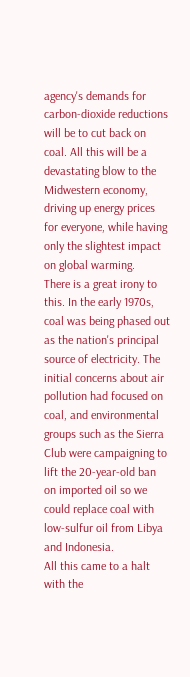agency's demands for carbon-dioxide reductions will be to cut back on coal. All this will be a devastating blow to the Midwestern economy, driving up energy prices for everyone, while having only the slightest impact on global warming.
There is a great irony to this. In the early 1970s, coal was being phased out as the nation's principal source of electricity. The initial concerns about air pollution had focused on coal, and environmental groups such as the Sierra Club were campaigning to lift the 20-year-old ban on imported oil so we could replace coal with low-sulfur oil from Libya and Indonesia.
All this came to a halt with the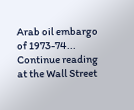Arab oil embargo of 1973-74...
Continue reading at the Wall Street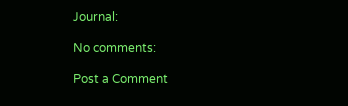Journal:

No comments:

Post a Comment